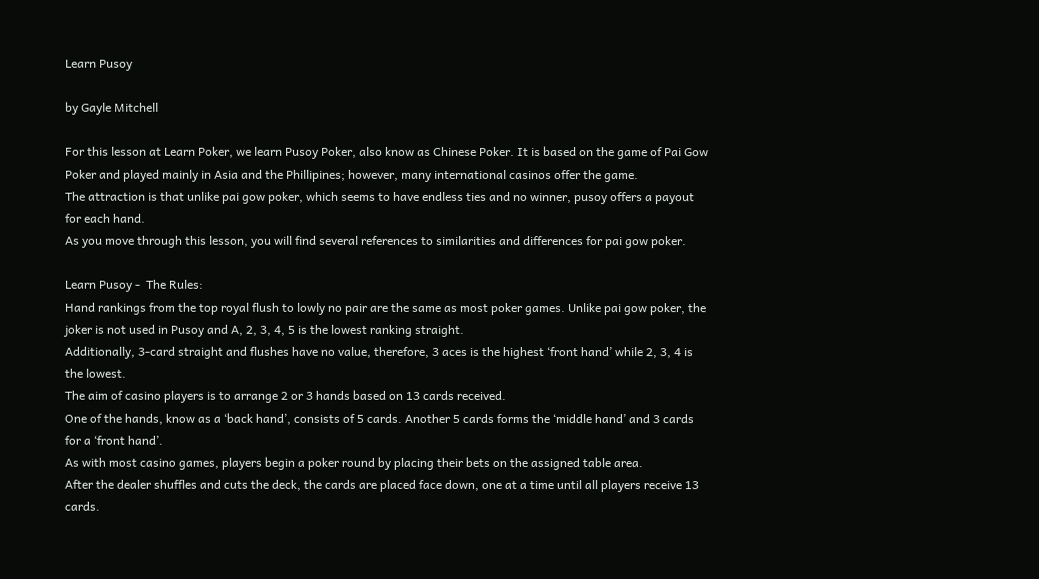Learn Pusoy

by Gayle Mitchell

For this lesson at Learn Poker, we learn Pusoy Poker, also know as Chinese Poker. It is based on the game of Pai Gow Poker and played mainly in Asia and the Phillipines; however, many international casinos offer the game.
The attraction is that unlike pai gow poker, which seems to have endless ties and no winner, pusoy offers a payout for each hand.
As you move through this lesson, you will find several references to similarities and differences for pai gow poker.

Learn Pusoy -  The Rules:
Hand rankings from the top royal flush to lowly no pair are the same as most poker games. Unlike pai gow poker, the joker is not used in Pusoy and A, 2, 3, 4, 5 is the lowest ranking straight.
Additionally, 3-card straight and flushes have no value, therefore, 3 aces is the highest ‘front hand’ while 2, 3, 4 is the lowest.
The aim of casino players is to arrange 2 or 3 hands based on 13 cards received.
One of the hands, know as a ‘back hand’, consists of 5 cards. Another 5 cards forms the ‘middle hand’ and 3 cards for a ‘front hand’.
As with most casino games, players begin a poker round by placing their bets on the assigned table area.
After the dealer shuffles and cuts the deck, the cards are placed face down, one at a time until all players receive 13 cards.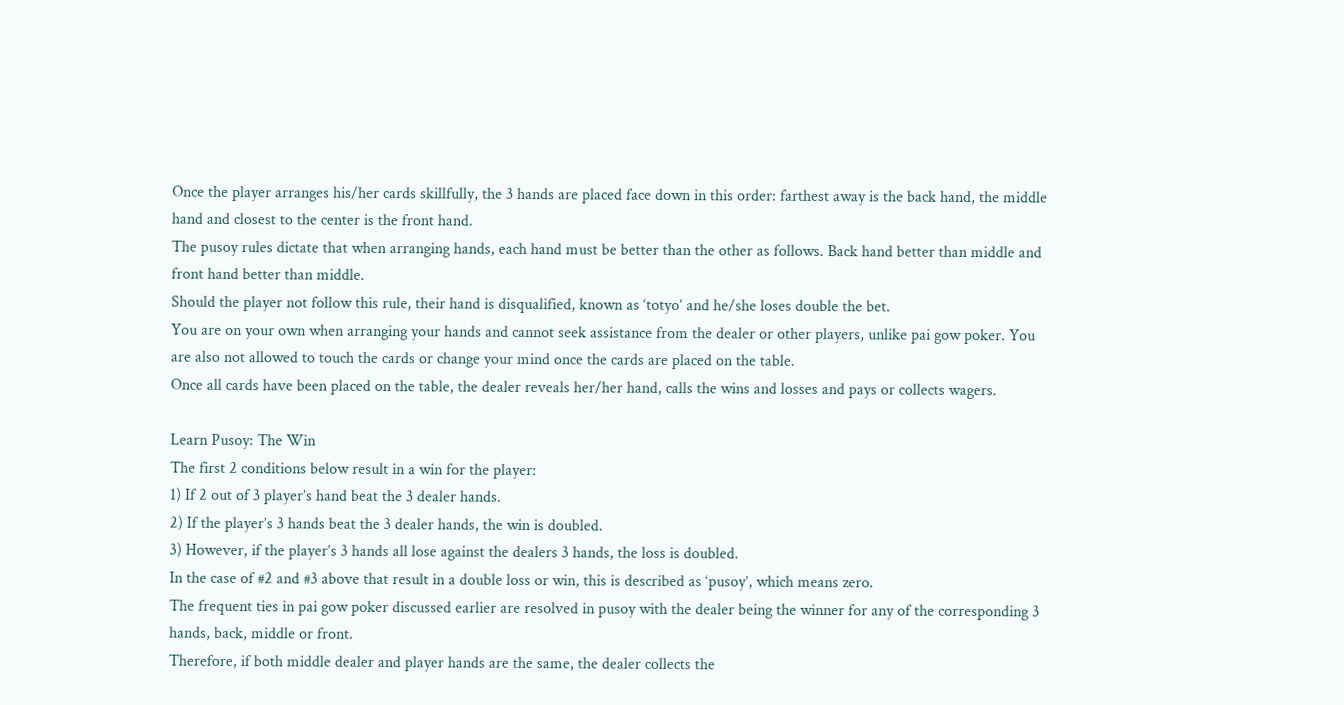Once the player arranges his/her cards skillfully, the 3 hands are placed face down in this order: farthest away is the back hand, the middle hand and closest to the center is the front hand.
The pusoy rules dictate that when arranging hands, each hand must be better than the other as follows. Back hand better than middle and front hand better than middle.
Should the player not follow this rule, their hand is disqualified, known as ‘totyo’ and he/she loses double the bet.
You are on your own when arranging your hands and cannot seek assistance from the dealer or other players, unlike pai gow poker. You are also not allowed to touch the cards or change your mind once the cards are placed on the table.
Once all cards have been placed on the table, the dealer reveals her/her hand, calls the wins and losses and pays or collects wagers.

Learn Pusoy: The Win
The first 2 conditions below result in a win for the player:
1) If 2 out of 3 player’s hand beat the 3 dealer hands.
2) If the player’s 3 hands beat the 3 dealer hands, the win is doubled.
3) However, if the player’s 3 hands all lose against the dealers 3 hands, the loss is doubled.
In the case of #2 and #3 above that result in a double loss or win, this is described as ‘pusoy’, which means zero.
The frequent ties in pai gow poker discussed earlier are resolved in pusoy with the dealer being the winner for any of the corresponding 3 hands, back, middle or front.
Therefore, if both middle dealer and player hands are the same, the dealer collects the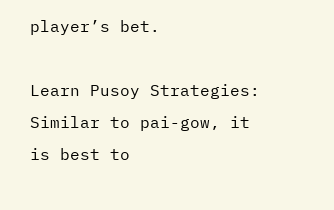player’s bet.

Learn Pusoy Strategies:
Similar to pai-gow, it is best to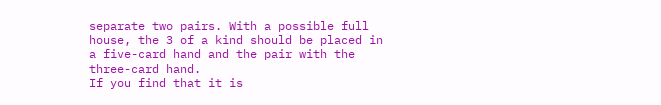separate two pairs. With a possible full house, the 3 of a kind should be placed in a five-card hand and the pair with the three-card hand.
If you find that it is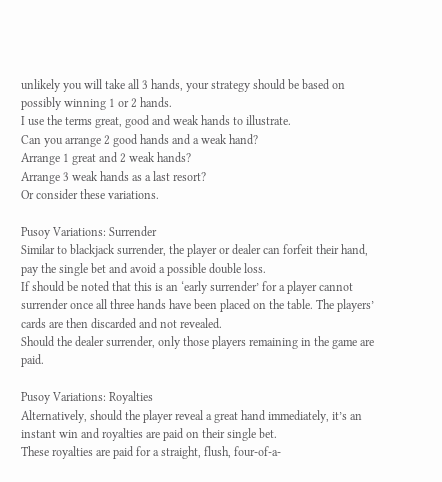unlikely you will take all 3 hands, your strategy should be based on possibly winning 1 or 2 hands.
I use the terms great, good and weak hands to illustrate.
Can you arrange 2 good hands and a weak hand?
Arrange 1 great and 2 weak hands?
Arrange 3 weak hands as a last resort?
Or consider these variations.

Pusoy Variations: Surrender
Similar to blackjack surrender, the player or dealer can forfeit their hand, pay the single bet and avoid a possible double loss.
If should be noted that this is an ‘early surrender’ for a player cannot surrender once all three hands have been placed on the table. The players’ cards are then discarded and not revealed.
Should the dealer surrender, only those players remaining in the game are paid.

Pusoy Variations: Royalties
Alternatively, should the player reveal a great hand immediately, it’s an instant win and royalties are paid on their single bet.
These royalties are paid for a straight, flush, four-of-a-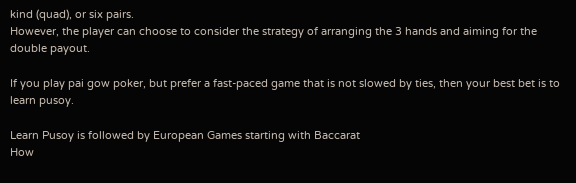kind (quad), or six pairs.
However, the player can choose to consider the strategy of arranging the 3 hands and aiming for the double payout.

If you play pai gow poker, but prefer a fast-paced game that is not slowed by ties, then your best bet is to learn pusoy.

Learn Pusoy is followed by European Games starting with Baccarat
How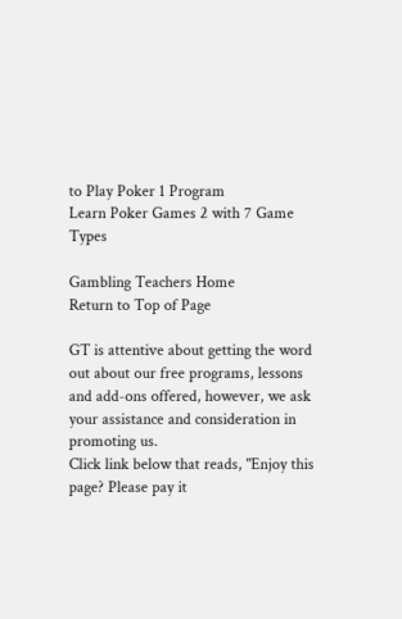to Play Poker 1 Program
Learn Poker Games 2 with 7 Game Types

Gambling Teachers Home
Return to Top of Page

GT is attentive about getting the word out about our free programs, lessons and add-ons offered, however, we ask your assistance and consideration in promoting us.
Click link below that reads, "Enjoy this page? Please pay it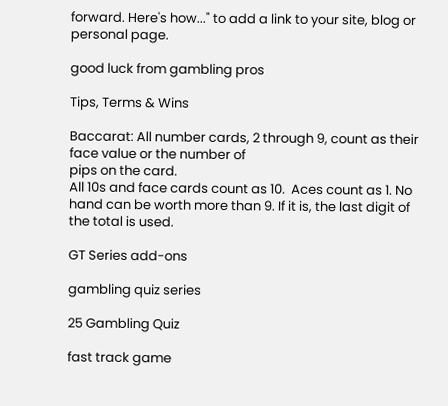forward. Here's how..." to add a link to your site, blog or personal page.

good luck from gambling pros

Tips, Terms & Wins

Baccarat: All number cards, 2 through 9, count as their face value or the number of
pips on the card.
All 10s and face cards count as 10.  Aces count as 1. No hand can be worth more than 9. If it is, the last digit of the total is used.

GT Series add-ons

gambling quiz series

25 Gambling Quiz

fast track game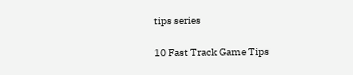tips series

10 Fast Track Game Tips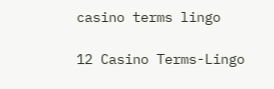casino terms lingo

12 Casino Terms-Lingo